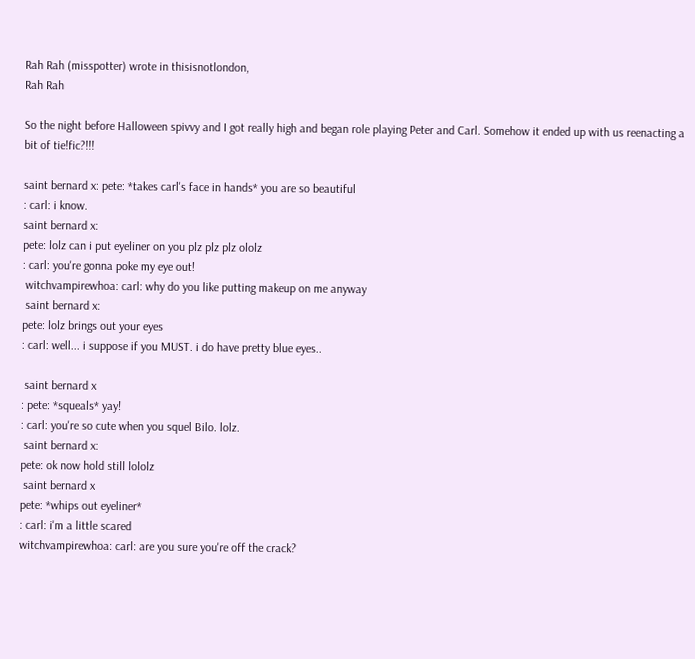Rah Rah (misspotter) wrote in thisisnotlondon,
Rah Rah

So the night before Halloween spivvy and I got really high and began role playing Peter and Carl. Somehow it ended up with us reenacting a bit of tie!fic?!!!

saint bernard x: pete: *takes carl's face in hands* you are so beautiful
: carl: i know.
saint bernard x:
pete: lolz can i put eyeliner on you plz plz plz ololz
: carl: you're gonna poke my eye out!
 witchvampirewhoa: carl: why do you like putting makeup on me anyway
 saint bernard x:
pete: lolz brings out your eyes
: carl: well... i suppose if you MUST. i do have pretty blue eyes..

 saint bernard x
: pete: *squeals* yay!
: carl: you're so cute when you squel Bilo. lolz.
 saint bernard x:
pete: ok now hold still lololz
 saint bernard x
pete: *whips out eyeliner*
: carl: i'm a little scared
witchvampirewhoa: carl: are you sure you're off the crack?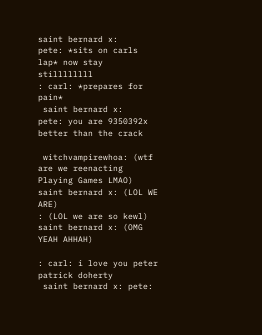saint bernard x:
pete: *sits on carls lap* now stay stillllllll
: carl: *prepares for pain*
 saint bernard x:
pete: you are 9350392x better than the crack

 witchvampirewhoa: (wtf are we reenacting Playing Games LMAO)
saint bernard x: (LOL WE ARE)
: (LOL we are so kewl)
saint bernard x: (OMG YEAH AHHAH)

: carl: i love you peter patrick doherty
 saint bernard x: pete: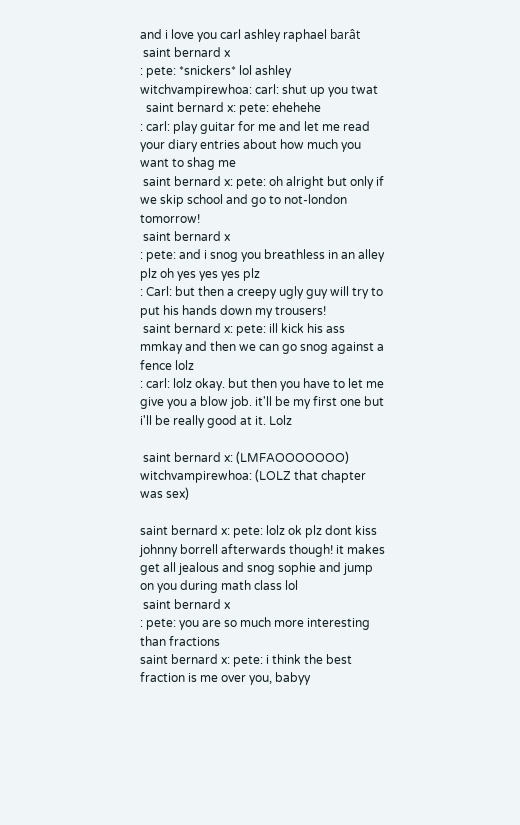and i love you carl ashley raphael barât
 saint bernard x
: pete: *snickers* lol ashley
witchvampirewhoa: carl: shut up you twat
  saint bernard x: pete: ehehehe
: carl: play guitar for me and let me read your diary entries about how much you want to shag me
 saint bernard x: pete: oh alright but only if we skip school and go to not-london tomorrow!
 saint bernard x
: pete: and i snog you breathless in an alley plz oh yes yes yes plz
: Carl: but then a creepy ugly guy will try to put his hands down my trousers!
 saint bernard x: pete: ill kick his ass mmkay and then we can go snog against a fence lolz
: carl: lolz okay. but then you have to let me give you a blow job. it'll be my first one but i'll be really good at it. Lolz

 saint bernard x: (LMFAOOOOOOO)
witchvampirewhoa: (LOLZ that chapter was sex)

saint bernard x: pete: lolz ok plz dont kiss johnny borrell afterwards though! it makes get all jealous and snog sophie and jump on you during math class lol
 saint bernard x
: pete: you are so much more interesting than fractions
saint bernard x: pete: i think the best fraction is me over you, babyy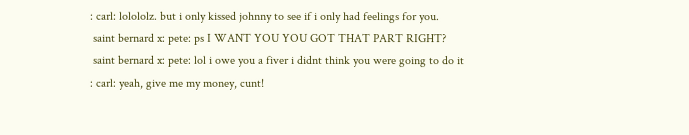: carl: lolololz. but i only kissed johnny to see if i only had feelings for you.
 saint bernard x: pete: ps I WANT YOU YOU GOT THAT PART RIGHT?
 saint bernard x: pete: lol i owe you a fiver i didnt think you were going to do it
: carl: yeah, give me my money, cunt!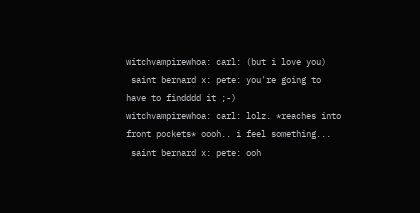witchvampirewhoa: carl: (but i love you)
 saint bernard x: pete: you're going to have to findddd it ;-)
witchvampirewhoa: carl: lolz. *reaches into front pockets* oooh.. i feel something...
 saint bernard x: pete: ooh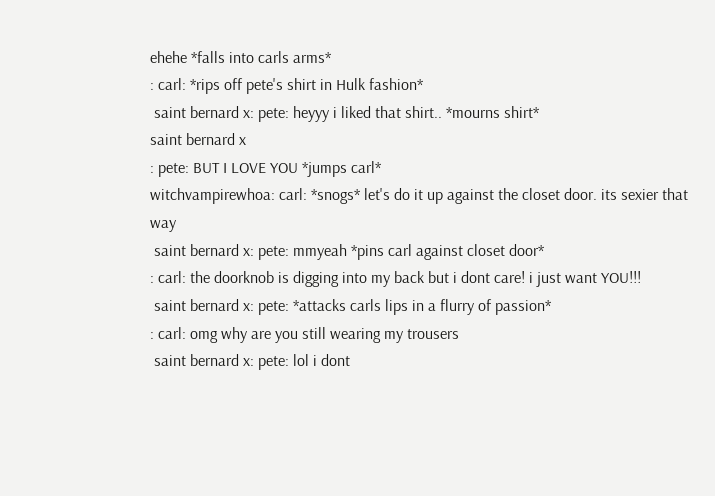ehehe *falls into carls arms*
: carl: *rips off pete's shirt in Hulk fashion*
 saint bernard x: pete: heyyy i liked that shirt.. *mourns shirt*
saint bernard x
: pete: BUT I LOVE YOU *jumps carl*
witchvampirewhoa: carl: *snogs* let's do it up against the closet door. its sexier that way
 saint bernard x: pete: mmyeah *pins carl against closet door*
: carl: the doorknob is digging into my back but i dont care! i just want YOU!!!
 saint bernard x: pete: *attacks carls lips in a flurry of passion*
: carl: omg why are you still wearing my trousers
 saint bernard x: pete: lol i dont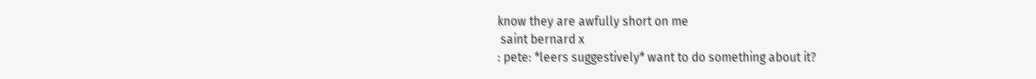know they are awfully short on me
 saint bernard x
: pete: *leers suggestively* want to do something about it?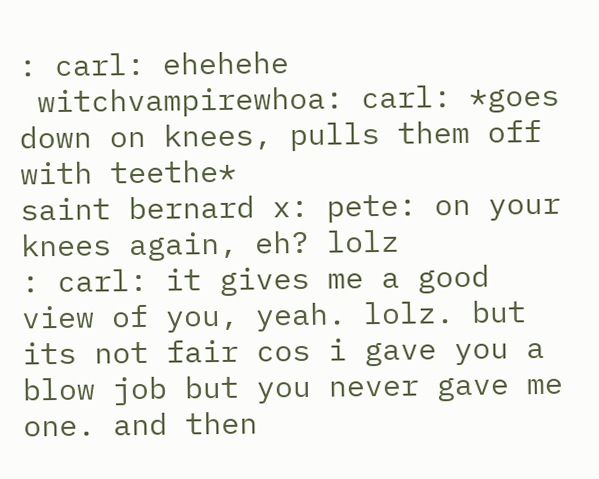: carl: ehehehe
 witchvampirewhoa: carl: *goes down on knees, pulls them off with teethe*
saint bernard x: pete: on your knees again, eh? lolz
: carl: it gives me a good view of you, yeah. lolz. but its not fair cos i gave you a blow job but you never gave me one. and then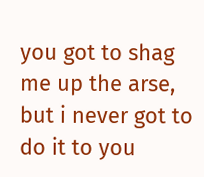you got to shag me up the arse, but i never got to do it to you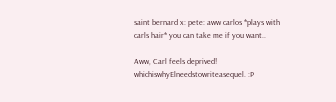saint bernard x: pete: aww carlos *plays with carls hair* you can take me if you want..

Aww, Carl feels deprived! whichiswhyElneedstowriteasequel. :P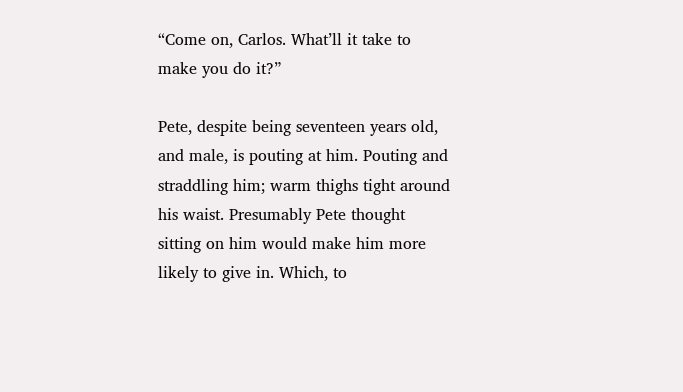“Come on, Carlos. What’ll it take to make you do it?”

Pete, despite being seventeen years old, and male, is pouting at him. Pouting and straddling him; warm thighs tight around his waist. Presumably Pete thought sitting on him would make him more likely to give in. Which, to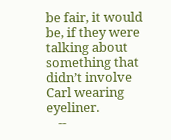be fair, it would be, if they were talking about something that didn’t involve Carl wearing eyeliner.
    --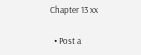Chapter 13 xx

  • Post a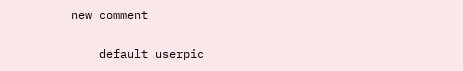new comment


    default userpic